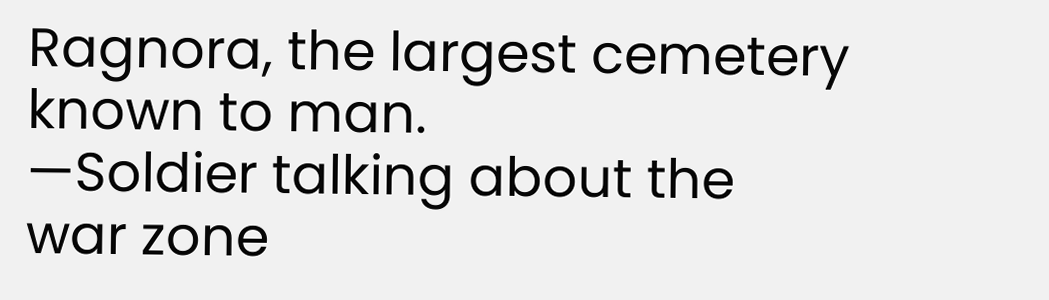Ragnora, the largest cemetery known to man.
—Soldier talking about the war zone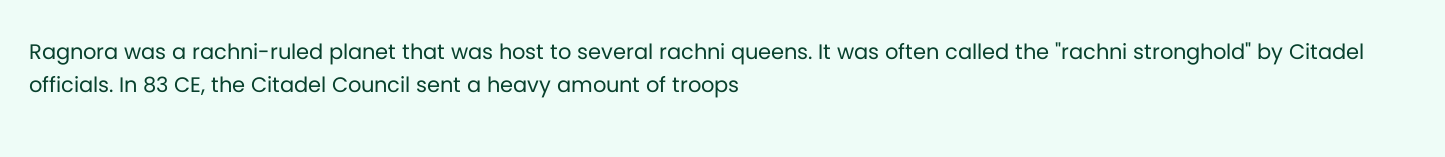Ragnora was a rachni-ruled planet that was host to several rachni queens. It was often called the "rachni stronghold" by Citadel officials. In 83 CE, the Citadel Council sent a heavy amount of troops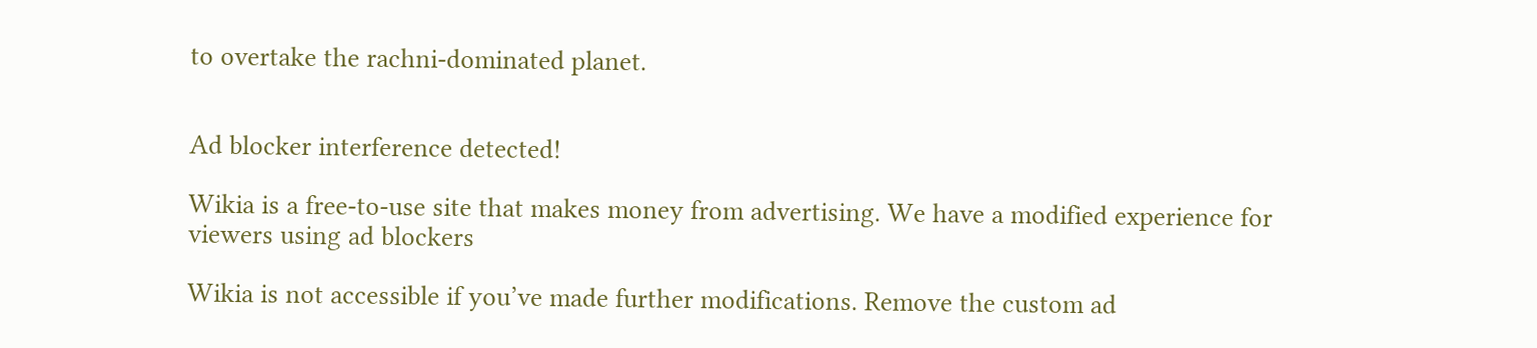to overtake the rachni-dominated planet.


Ad blocker interference detected!

Wikia is a free-to-use site that makes money from advertising. We have a modified experience for viewers using ad blockers

Wikia is not accessible if you’ve made further modifications. Remove the custom ad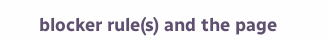blocker rule(s) and the page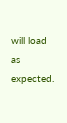will load as expected.